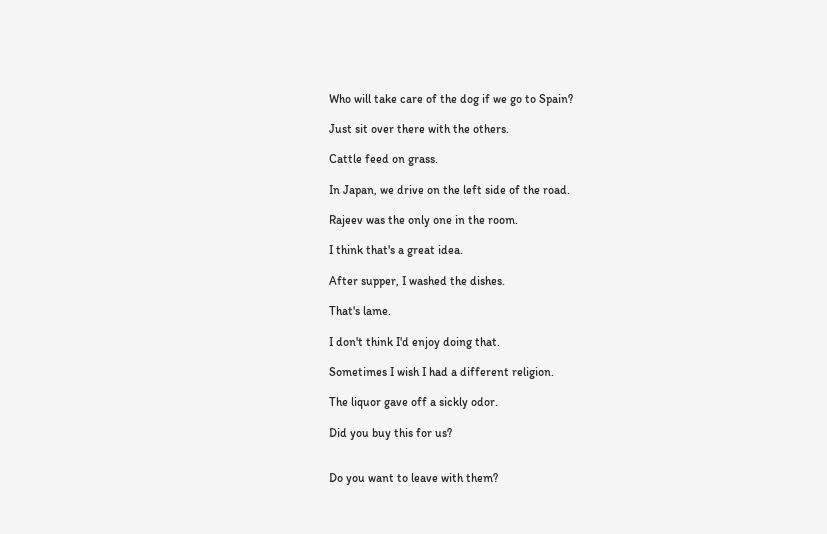Who will take care of the dog if we go to Spain?

Just sit over there with the others.

Cattle feed on grass.

In Japan, we drive on the left side of the road.

Rajeev was the only one in the room.

I think that's a great idea.

After supper, I washed the dishes.

That's lame.

I don't think I'd enjoy doing that.

Sometimes I wish I had a different religion.

The liquor gave off a sickly odor.

Did you buy this for us?


Do you want to leave with them?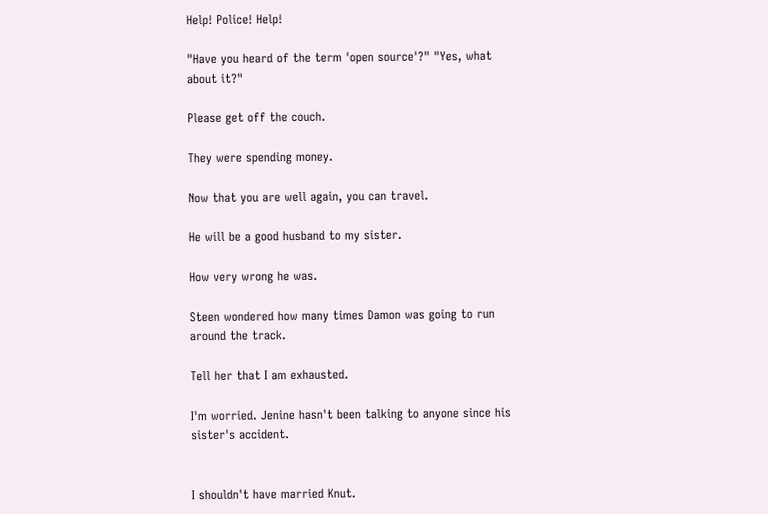Help! Police! Help!

"Have you heard of the term 'open source'?" "Yes, what about it?"

Please get off the couch.

They were spending money.

Now that you are well again, you can travel.

He will be a good husband to my sister.

How very wrong he was.

Steen wondered how many times Damon was going to run around the track.

Tell her that I am exhausted.

I'm worried. Jenine hasn't been talking to anyone since his sister's accident.


I shouldn't have married Knut.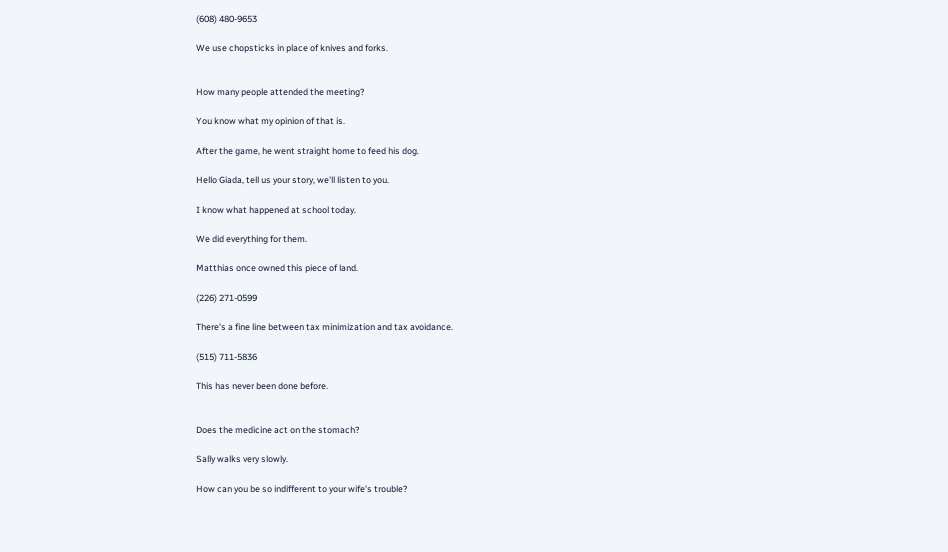(608) 480-9653

We use chopsticks in place of knives and forks.


How many people attended the meeting?

You know what my opinion of that is.

After the game, he went straight home to feed his dog.

Hello Giada, tell us your story, we'll listen to you.

I know what happened at school today.

We did everything for them.

Matthias once owned this piece of land.

(226) 271-0599

There's a fine line between tax minimization and tax avoidance.

(515) 711-5836

This has never been done before.


Does the medicine act on the stomach?

Sally walks very slowly.

How can you be so indifferent to your wife's trouble?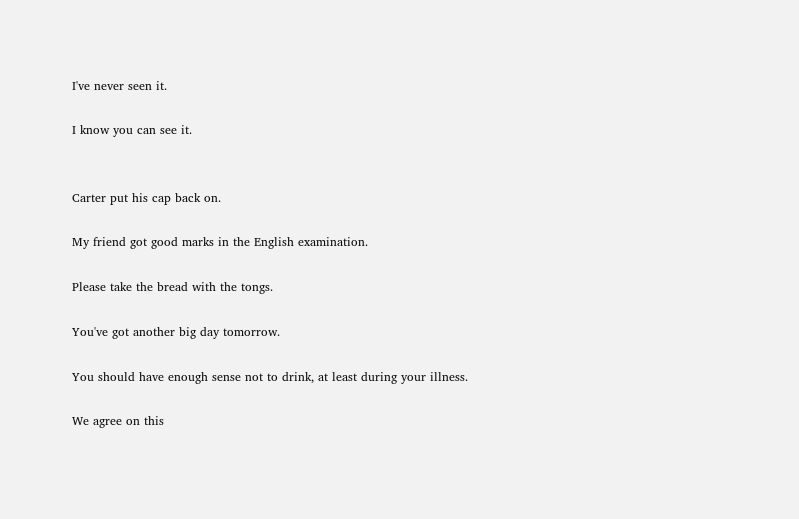I've never seen it.

I know you can see it.


Carter put his cap back on.

My friend got good marks in the English examination.

Please take the bread with the tongs.

You've got another big day tomorrow.

You should have enough sense not to drink, at least during your illness.

We agree on this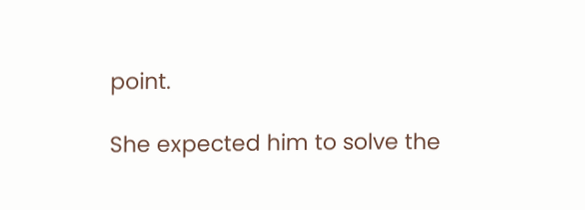point.

She expected him to solve the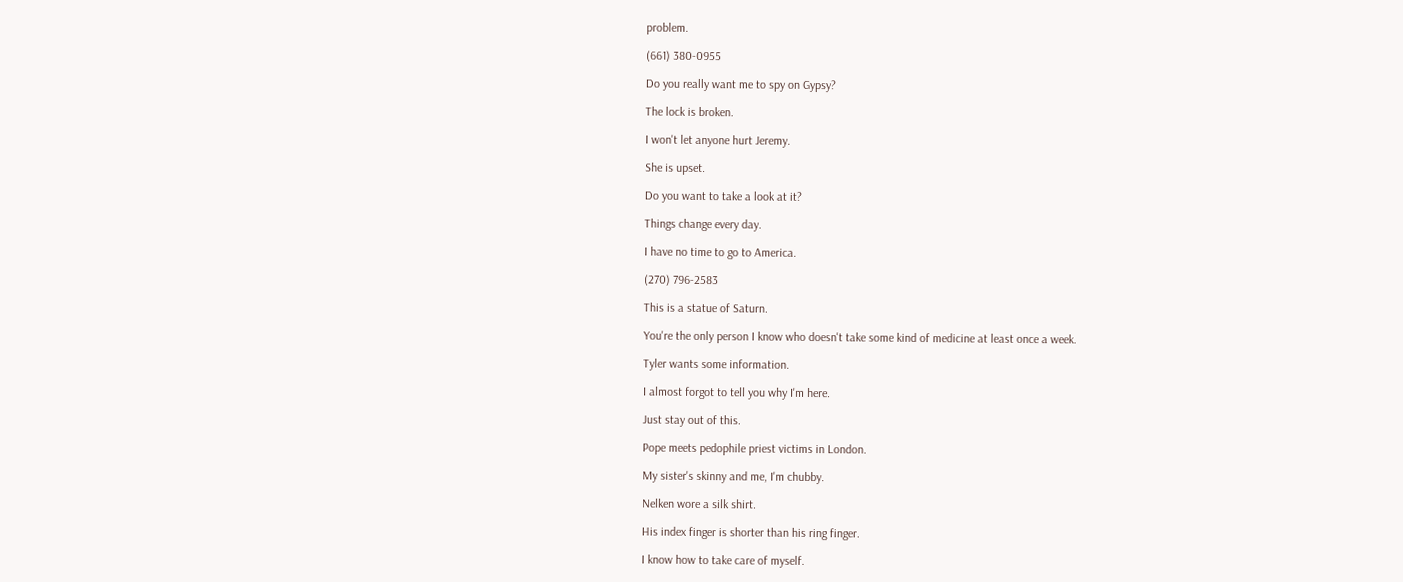problem.

(661) 380-0955

Do you really want me to spy on Gypsy?

The lock is broken.

I won't let anyone hurt Jeremy.

She is upset.

Do you want to take a look at it?

Things change every day.

I have no time to go to America.

(270) 796-2583

This is a statue of Saturn.

You're the only person I know who doesn't take some kind of medicine at least once a week.

Tyler wants some information.

I almost forgot to tell you why I'm here.

Just stay out of this.

Pope meets pedophile priest victims in London.

My sister's skinny and me, I'm chubby.

Nelken wore a silk shirt.

His index finger is shorter than his ring finger.

I know how to take care of myself.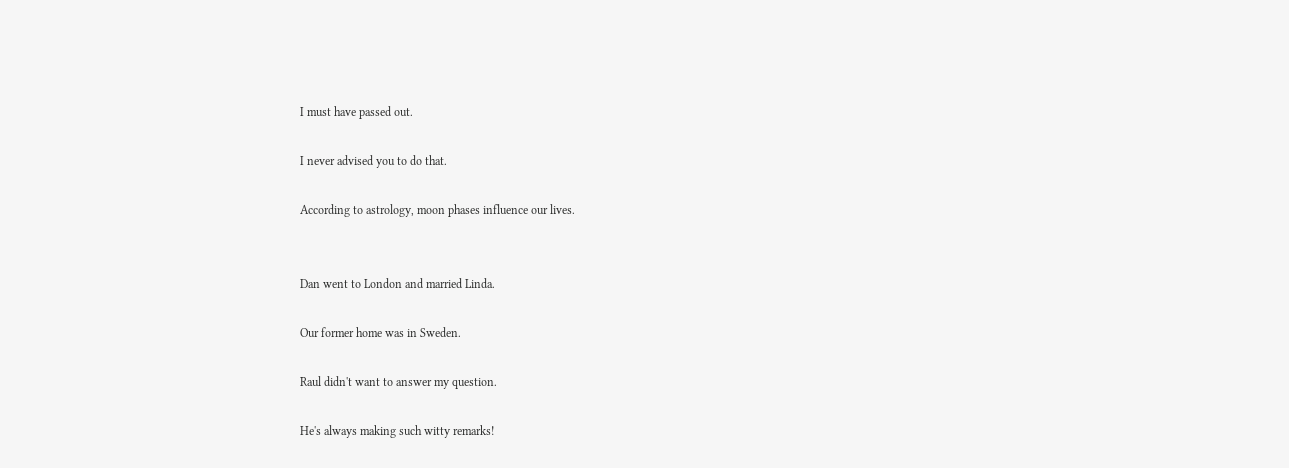I must have passed out.

I never advised you to do that.

According to astrology, moon phases influence our lives.


Dan went to London and married Linda.

Our former home was in Sweden.

Raul didn't want to answer my question.

He's always making such witty remarks!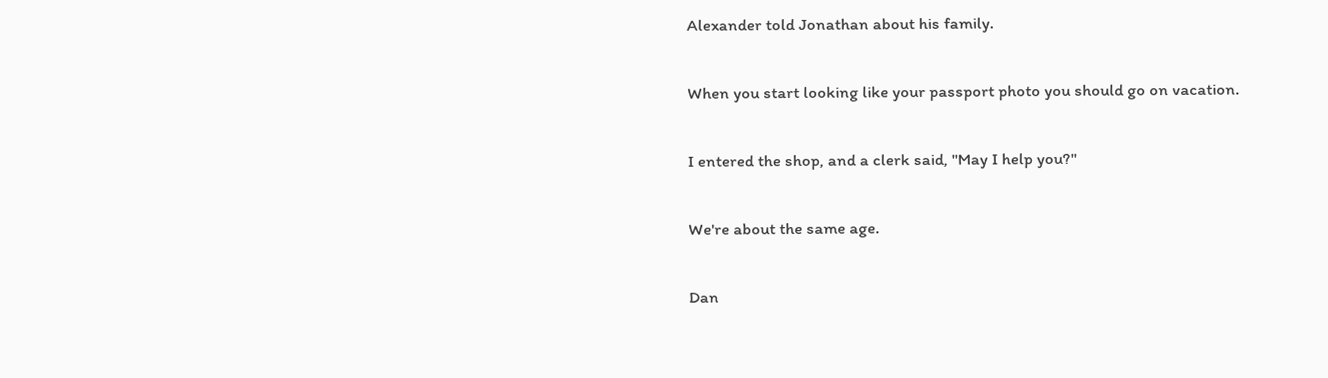Alexander told Jonathan about his family.

When you start looking like your passport photo you should go on vacation.

I entered the shop, and a clerk said, "May I help you?"

We're about the same age.

Dan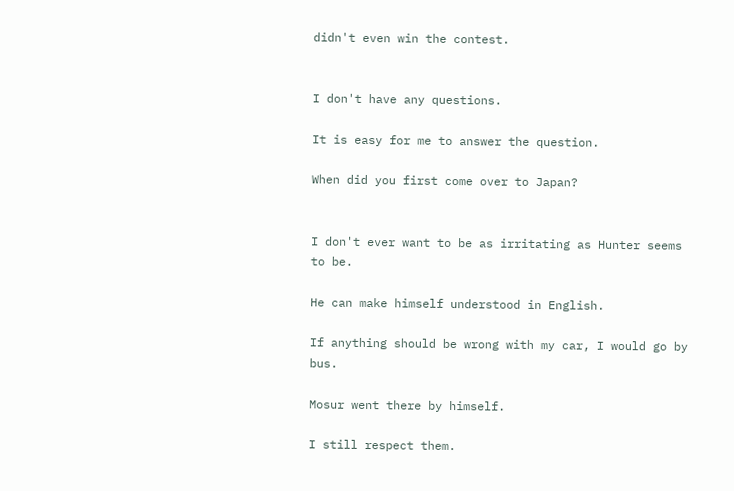didn't even win the contest.


I don't have any questions.

It is easy for me to answer the question.

When did you first come over to Japan?


I don't ever want to be as irritating as Hunter seems to be.

He can make himself understood in English.

If anything should be wrong with my car, I would go by bus.

Mosur went there by himself.

I still respect them.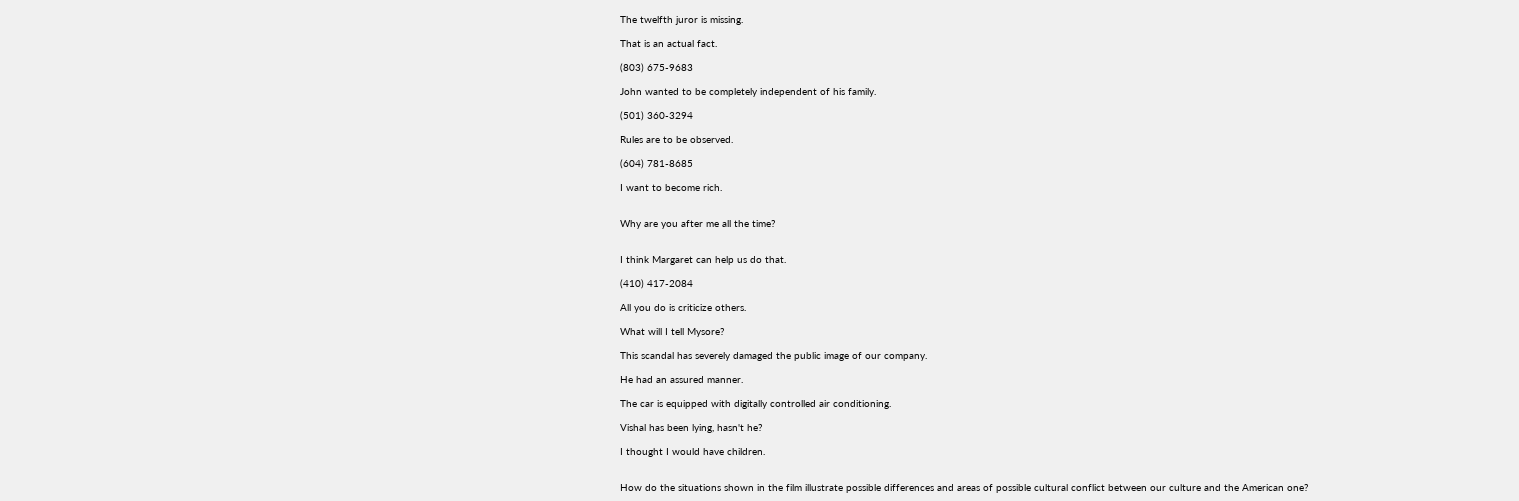The twelfth juror is missing.

That is an actual fact.

(803) 675-9683

John wanted to be completely independent of his family.

(501) 360-3294

Rules are to be observed.

(604) 781-8685

I want to become rich.


Why are you after me all the time?


I think Margaret can help us do that.

(410) 417-2084

All you do is criticize others.

What will I tell Mysore?

This scandal has severely damaged the public image of our company.

He had an assured manner.

The car is equipped with digitally controlled air conditioning.

Vishal has been lying, hasn't he?

I thought I would have children.


How do the situations shown in the film illustrate possible differences and areas of possible cultural conflict between our culture and the American one?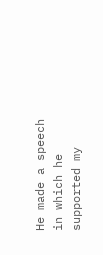He made a speech in which he supported my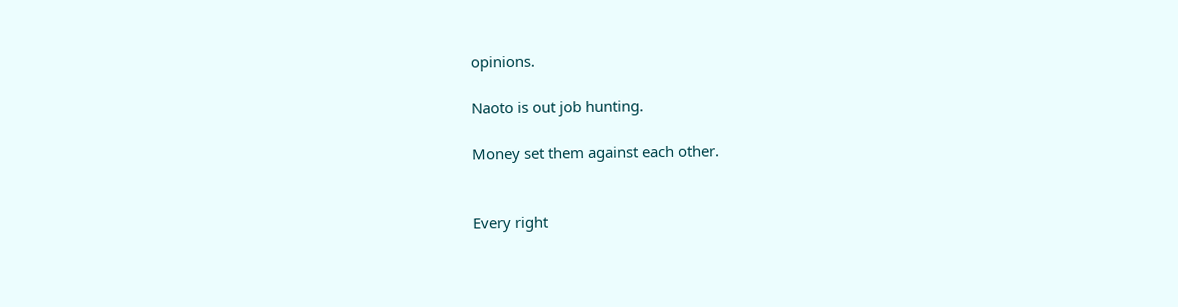opinions.

Naoto is out job hunting.

Money set them against each other.


Every right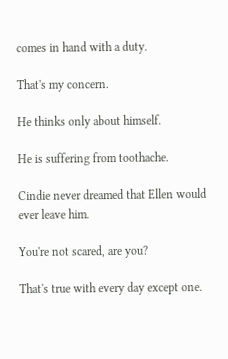comes in hand with a duty.

That's my concern.

He thinks only about himself.

He is suffering from toothache.

Cindie never dreamed that Ellen would ever leave him.

You're not scared, are you?

That's true with every day except one.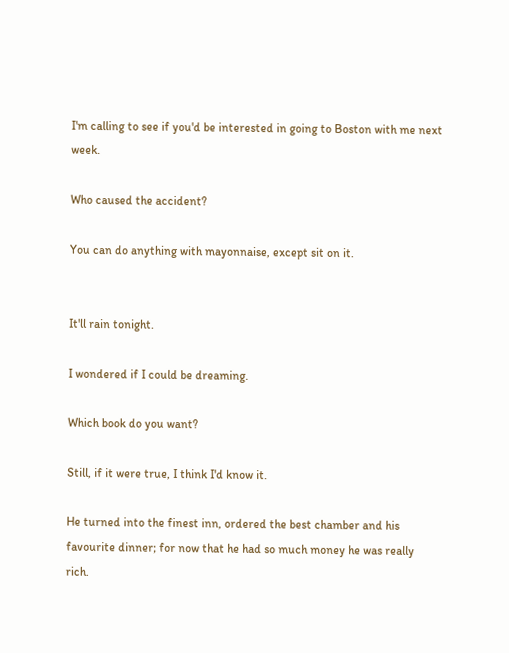I'm calling to see if you'd be interested in going to Boston with me next week.

Who caused the accident?

You can do anything with mayonnaise, except sit on it.


It'll rain tonight.

I wondered if I could be dreaming.

Which book do you want?

Still, if it were true, I think I'd know it.

He turned into the finest inn, ordered the best chamber and his favourite dinner; for now that he had so much money he was really rich.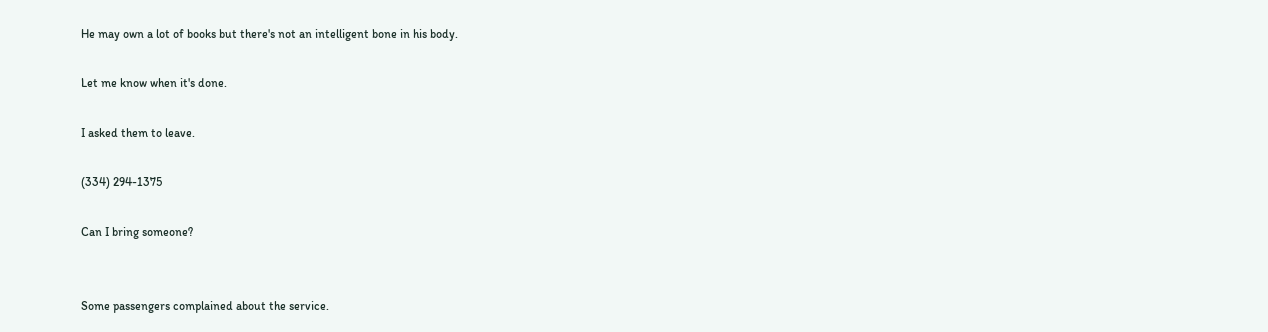He may own a lot of books but there's not an intelligent bone in his body.

Let me know when it's done.

I asked them to leave.

(334) 294-1375

Can I bring someone?


Some passengers complained about the service.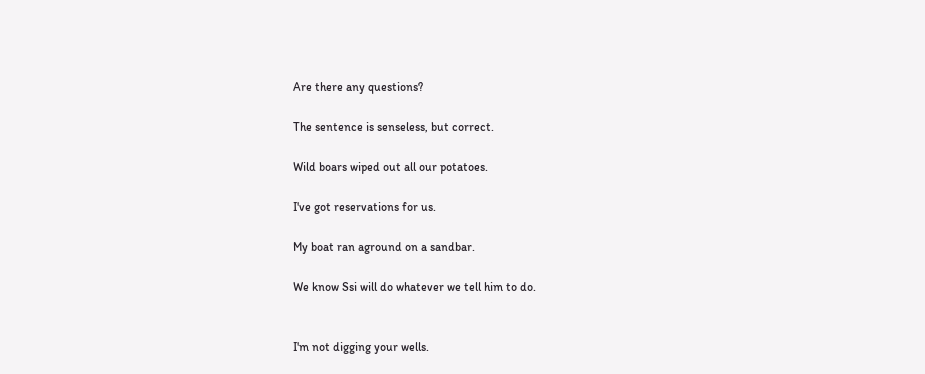Are there any questions?

The sentence is senseless, but correct.

Wild boars wiped out all our potatoes.

I've got reservations for us.

My boat ran aground on a sandbar.

We know Ssi will do whatever we tell him to do.


I'm not digging your wells.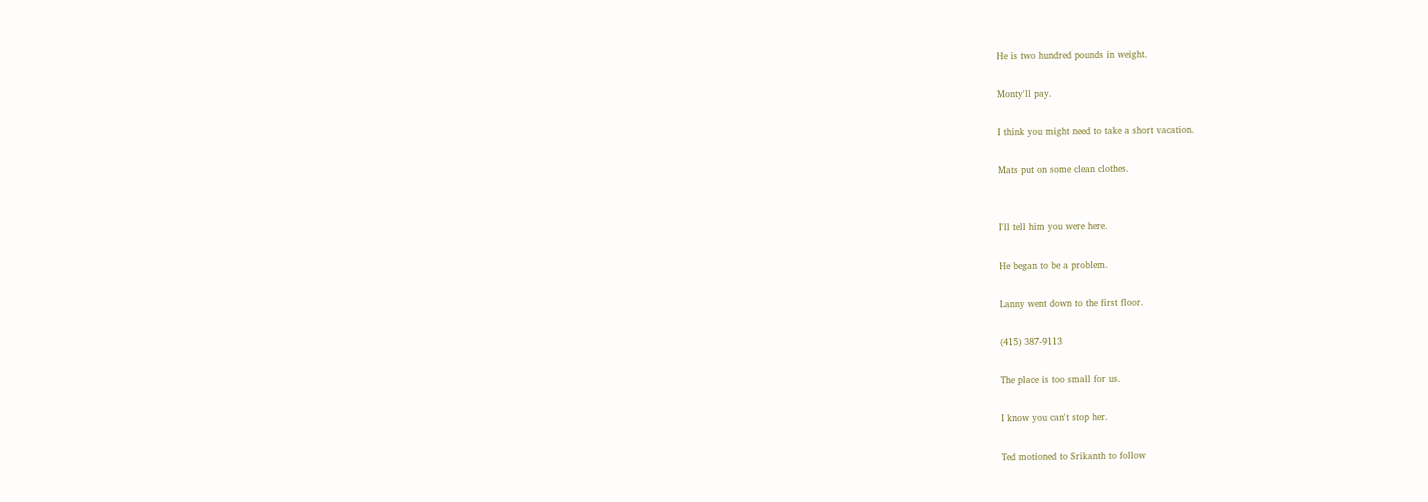He is two hundred pounds in weight.

Monty'll pay.

I think you might need to take a short vacation.

Mats put on some clean clothes.


I'll tell him you were here.

He began to be a problem.

Lanny went down to the first floor.

(415) 387-9113

The place is too small for us.

I know you can't stop her.

Ted motioned to Srikanth to follow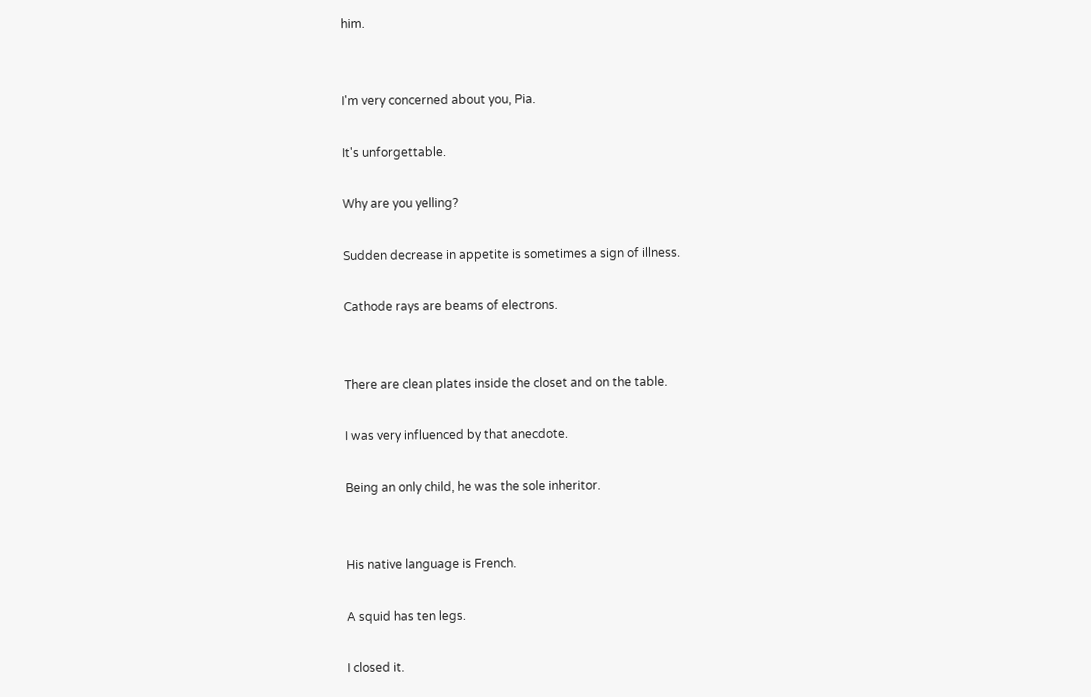him.


I'm very concerned about you, Pia.

It's unforgettable.

Why are you yelling?

Sudden decrease in appetite is sometimes a sign of illness.

Cathode rays are beams of electrons.


There are clean plates inside the closet and on the table.

I was very influenced by that anecdote.

Being an only child, he was the sole inheritor.


His native language is French.

A squid has ten legs.

I closed it.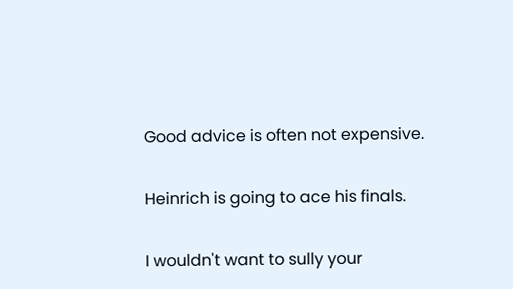Good advice is often not expensive.

Heinrich is going to ace his finals.

I wouldn't want to sully your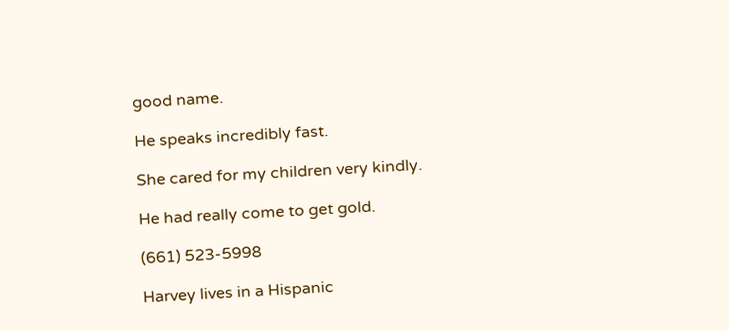good name.

He speaks incredibly fast.

She cared for my children very kindly.

He had really come to get gold.

(661) 523-5998

Harvey lives in a Hispanic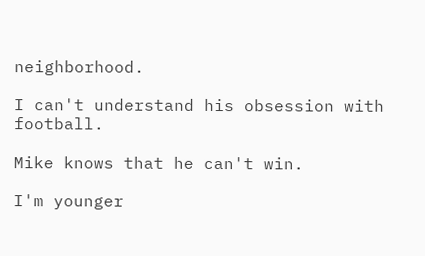neighborhood.

I can't understand his obsession with football.

Mike knows that he can't win.

I'm younger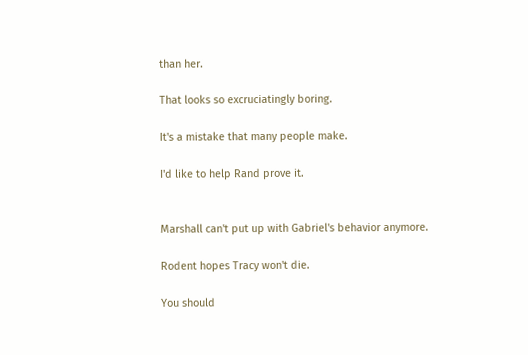than her.

That looks so excruciatingly boring.

It's a mistake that many people make.

I'd like to help Rand prove it.


Marshall can't put up with Gabriel's behavior anymore.

Rodent hopes Tracy won't die.

You should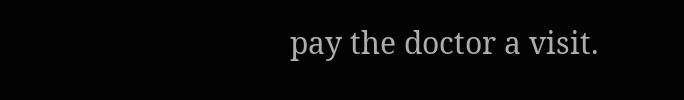pay the doctor a visit.